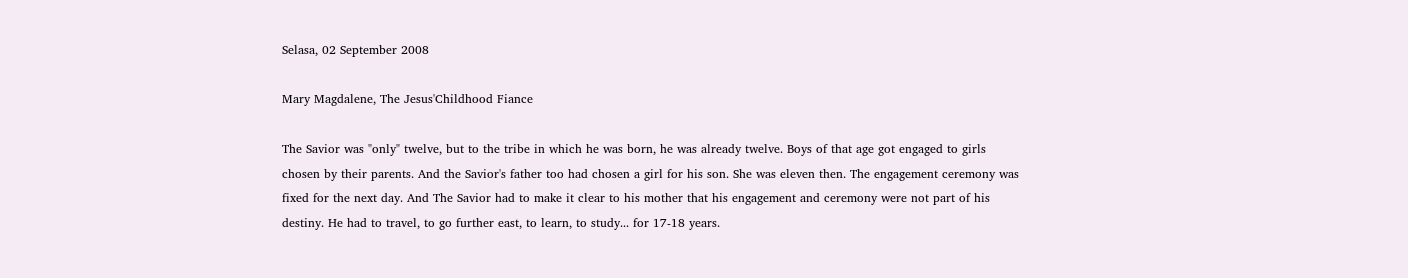Selasa, 02 September 2008

Mary Magdalene, The Jesus'Childhood Fiance

The Savior was "only" twelve, but to the tribe in which he was born, he was already twelve. Boys of that age got engaged to girls chosen by their parents. And the Savior's father too had chosen a girl for his son. She was eleven then. The engagement ceremony was fixed for the next day. And The Savior had to make it clear to his mother that his engagement and ceremony were not part of his destiny. He had to travel, to go further east, to learn, to study... for 17-18 years.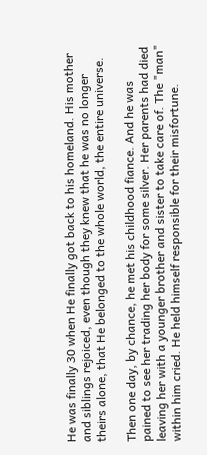He was finally 30 when He finally got back to his homeland. His mother and siblings rejoiced, even though they knew that he was no longer theirs alone, that He belonged to the whole world, the entire universe.

Then one day, by chance, he met his childhood fiance. And he was pained to see her trading her body for some silver. Her parents had died leaving her with a younger brother and sister to take care of. The "man" within him cried. He held himself responsible for their misfortune.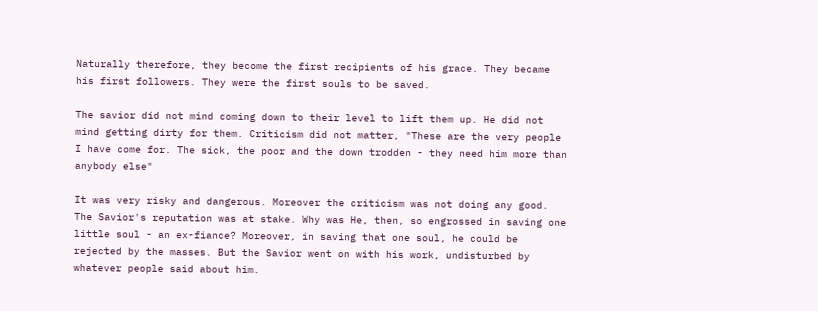Naturally therefore, they become the first recipients of his grace. They became his first followers. They were the first souls to be saved.

The savior did not mind coming down to their level to lift them up. He did not mind getting dirty for them. Criticism did not matter, "These are the very people I have come for. The sick, the poor and the down trodden - they need him more than anybody else"

It was very risky and dangerous. Moreover the criticism was not doing any good. The Savior's reputation was at stake. Why was He, then, so engrossed in saving one little soul - an ex-fiance? Moreover, in saving that one soul, he could be rejected by the masses. But the Savior went on with his work, undisturbed by whatever people said about him.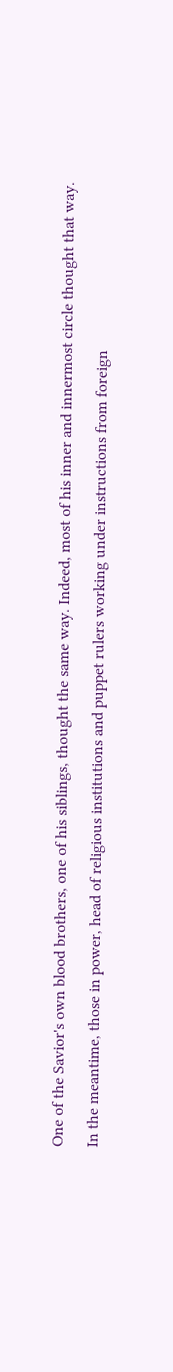One of the Savior's own blood brothers, one of his siblings, thought the same way. Indeed, most of his inner and innermost circle thought that way.

In the meantime, those in power, head of religious institutions and puppet rulers working under instructions from foreign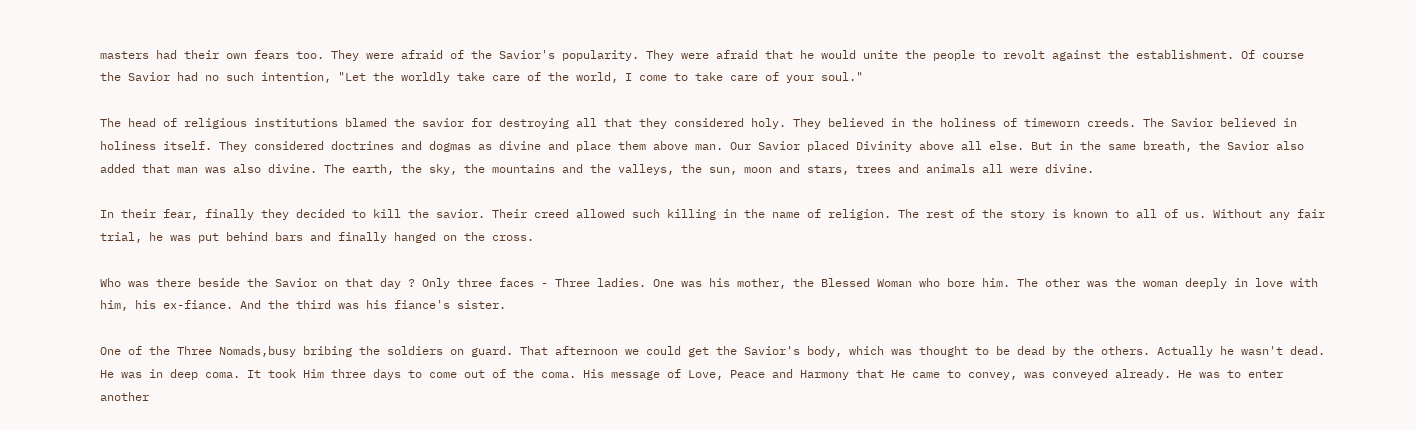masters had their own fears too. They were afraid of the Savior's popularity. They were afraid that he would unite the people to revolt against the establishment. Of course the Savior had no such intention, "Let the worldly take care of the world, I come to take care of your soul."

The head of religious institutions blamed the savior for destroying all that they considered holy. They believed in the holiness of timeworn creeds. The Savior believed in holiness itself. They considered doctrines and dogmas as divine and place them above man. Our Savior placed Divinity above all else. But in the same breath, the Savior also added that man was also divine. The earth, the sky, the mountains and the valleys, the sun, moon and stars, trees and animals all were divine.

In their fear, finally they decided to kill the savior. Their creed allowed such killing in the name of religion. The rest of the story is known to all of us. Without any fair trial, he was put behind bars and finally hanged on the cross.

Who was there beside the Savior on that day ? Only three faces - Three ladies. One was his mother, the Blessed Woman who bore him. The other was the woman deeply in love with him, his ex-fiance. And the third was his fiance's sister.

One of the Three Nomads,busy bribing the soldiers on guard. That afternoon we could get the Savior's body, which was thought to be dead by the others. Actually he wasn't dead. He was in deep coma. It took Him three days to come out of the coma. His message of Love, Peace and Harmony that He came to convey, was conveyed already. He was to enter another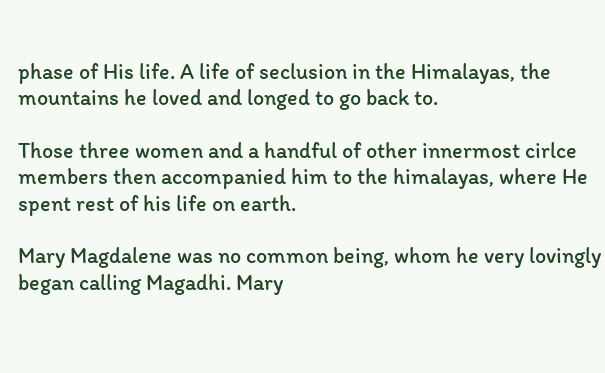phase of His life. A life of seclusion in the Himalayas, the mountains he loved and longed to go back to.

Those three women and a handful of other innermost cirlce members then accompanied him to the himalayas, where He spent rest of his life on earth.

Mary Magdalene was no common being, whom he very lovingly began calling Magadhi. Mary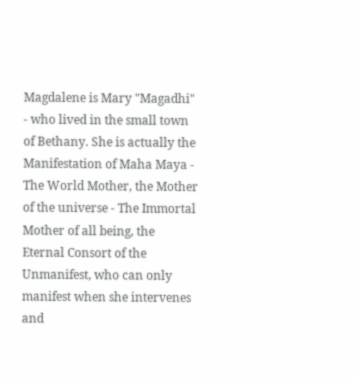Magdalene is Mary "Magadhi" - who lived in the small town of Bethany. She is actually the Manifestation of Maha Maya - The World Mother, the Mother of the universe - The Immortal Mother of all being, the Eternal Consort of the Unmanifest, who can only manifest when she intervenes and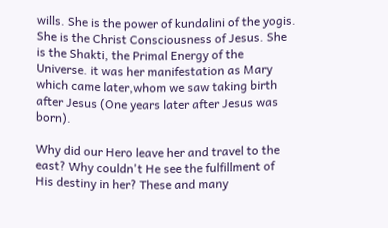wills. She is the power of kundalini of the yogis. She is the Christ Consciousness of Jesus. She is the Shakti, the Primal Energy of the Universe. it was her manifestation as Mary which came later,whom we saw taking birth after Jesus (One years later after Jesus was born).

Why did our Hero leave her and travel to the east? Why couldn't He see the fulfillment of His destiny in her? These and many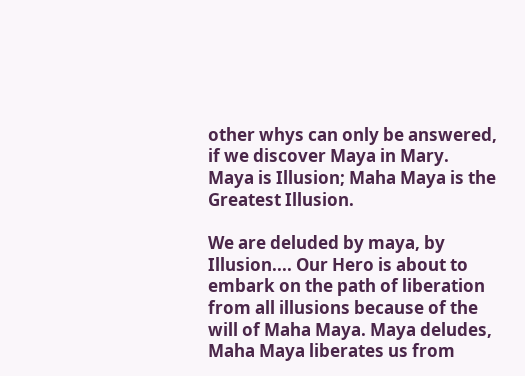other whys can only be answered, if we discover Maya in Mary. Maya is Illusion; Maha Maya is the Greatest Illusion.

We are deluded by maya, by Illusion.... Our Hero is about to embark on the path of liberation from all illusions because of the will of Maha Maya. Maya deludes, Maha Maya liberates us from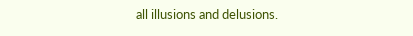all illusions and delusions.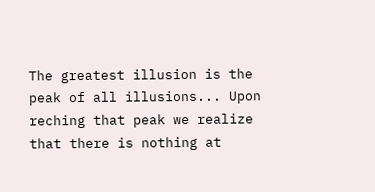The greatest illusion is the peak of all illusions... Upon reching that peak we realize that there is nothing at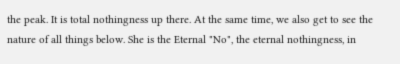the peak. It is total nothingness up there. At the same time, we also get to see the nature of all things below. She is the Eternal "No", the eternal nothingness, in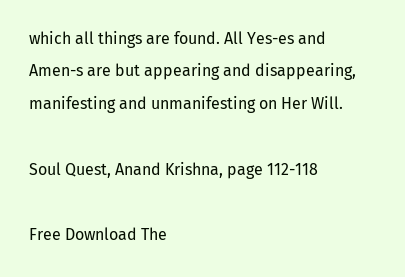which all things are found. All Yes-es and Amen-s are but appearing and disappearing, manifesting and unmanifesting on Her Will.

Soul Quest, Anand Krishna, page 112-118

Free Download The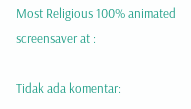Most Religious 100% animated screensaver at :

Tidak ada komentar: